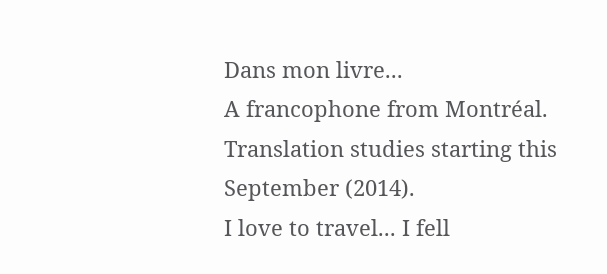Dans mon livre...
A francophone from Montréal. Translation studies starting this September (2014).
I love to travel... I fell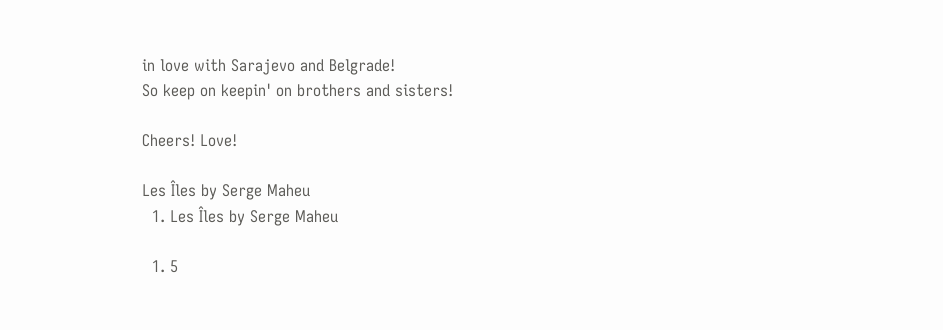in love with Sarajevo and Belgrade!
So keep on keepin' on brothers and sisters!

Cheers! Love!

Les Îles by Serge Maheu
  1. Les Îles by Serge Maheu

  1. 5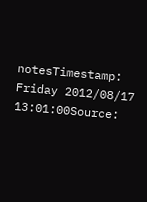notesTimestamp: Friday 2012/08/17 13:01:00Source: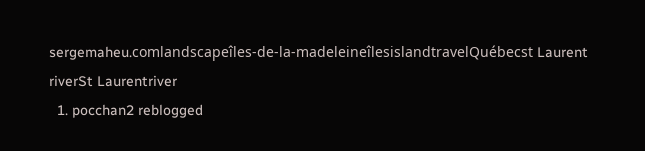sergemaheu.comlandscapeîles-de-la-madeleineîlesislandtravelQuébecst Laurent riverSt Laurentriver
  1. pocchan2 reblogged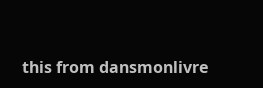this from dansmonlivre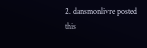2. dansmonlivre posted this